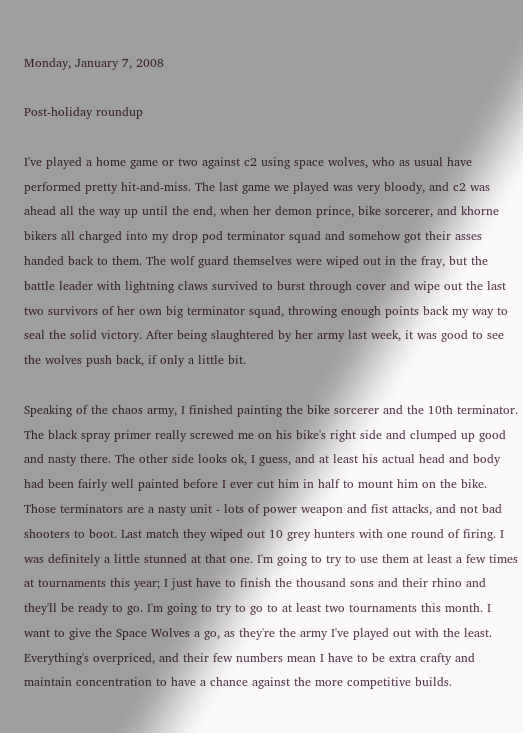Monday, January 7, 2008

Post-holiday roundup

I've played a home game or two against c2 using space wolves, who as usual have performed pretty hit-and-miss. The last game we played was very bloody, and c2 was ahead all the way up until the end, when her demon prince, bike sorcerer, and khorne bikers all charged into my drop pod terminator squad and somehow got their asses handed back to them. The wolf guard themselves were wiped out in the fray, but the battle leader with lightning claws survived to burst through cover and wipe out the last two survivors of her own big terminator squad, throwing enough points back my way to seal the solid victory. After being slaughtered by her army last week, it was good to see the wolves push back, if only a little bit.

Speaking of the chaos army, I finished painting the bike sorcerer and the 10th terminator. The black spray primer really screwed me on his bike's right side and clumped up good and nasty there. The other side looks ok, I guess, and at least his actual head and body had been fairly well painted before I ever cut him in half to mount him on the bike. Those terminators are a nasty unit - lots of power weapon and fist attacks, and not bad shooters to boot. Last match they wiped out 10 grey hunters with one round of firing. I was definitely a little stunned at that one. I'm going to try to use them at least a few times at tournaments this year; I just have to finish the thousand sons and their rhino and they'll be ready to go. I'm going to try to go to at least two tournaments this month. I want to give the Space Wolves a go, as they're the army I've played out with the least. Everything's overpriced, and their few numbers mean I have to be extra crafty and maintain concentration to have a chance against the more competitive builds.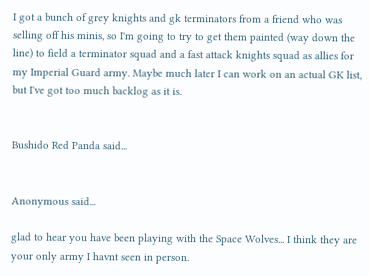I got a bunch of grey knights and gk terminators from a friend who was selling off his minis, so I'm going to try to get them painted (way down the line) to field a terminator squad and a fast attack knights squad as allies for my Imperial Guard army. Maybe much later I can work on an actual GK list, but I've got too much backlog as it is.


Bushido Red Panda said...


Anonymous said...

glad to hear you have been playing with the Space Wolves... I think they are your only army I havnt seen in person.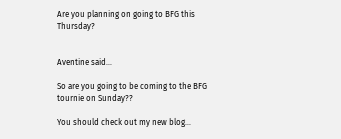Are you planning on going to BFG this Thursday?


Aventine said...

So are you going to be coming to the BFG tournie on Sunday??

You should check out my new blog...